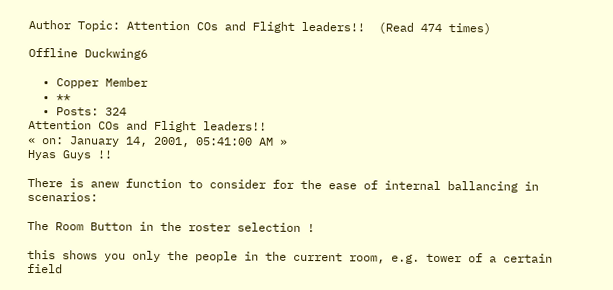Author Topic: Attention COs and Flight leaders!!  (Read 474 times)

Offline Duckwing6

  • Copper Member
  • **
  • Posts: 324
Attention COs and Flight leaders!!
« on: January 14, 2001, 05:41:00 AM »
Hyas Guys !!

There is anew function to consider for the ease of internal ballancing in scenarios:

The Room Button in the roster selection !

this shows you only the people in the current room, e.g. tower of a certain field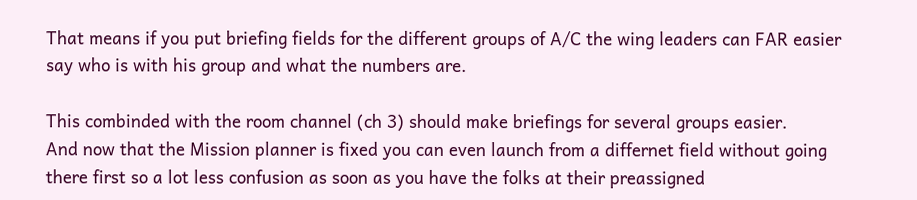That means if you put briefing fields for the different groups of A/C the wing leaders can FAR easier say who is with his group and what the numbers are.

This combinded with the room channel (ch 3) should make briefings for several groups easier.
And now that the Mission planner is fixed you can even launch from a differnet field without going there first so a lot less confusion as soon as you have the folks at their preassigned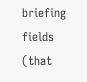briefing fields (that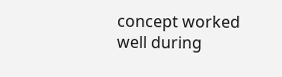concept worked well during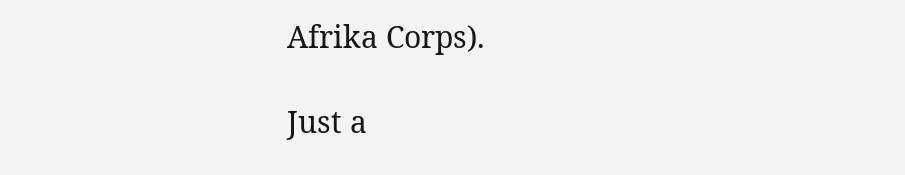Afrika Corps).

Just a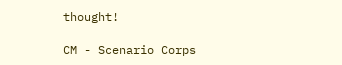thought!

CM - Scenario Corps